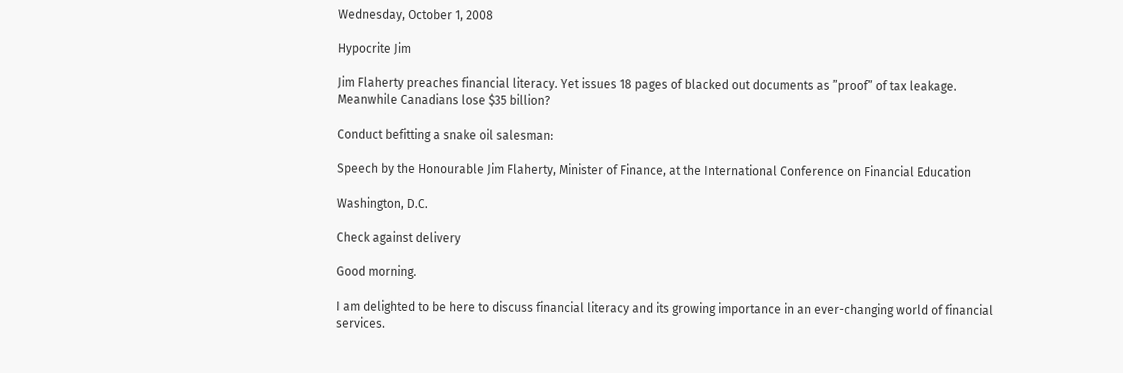Wednesday, October 1, 2008

Hypocrite Jim

Jim Flaherty preaches financial literacy. Yet issues 18 pages of blacked out documents as ”proof” of tax leakage. Meanwhile Canadians lose $35 billion?

Conduct befitting a snake oil salesman:

Speech by the Honourable Jim Flaherty, Minister of Finance, at the International Conference on Financial Education

Washington, D.C.

Check against delivery

Good morning.

I am delighted to be here to discuss financial literacy and its growing importance in an ever-changing world of financial services.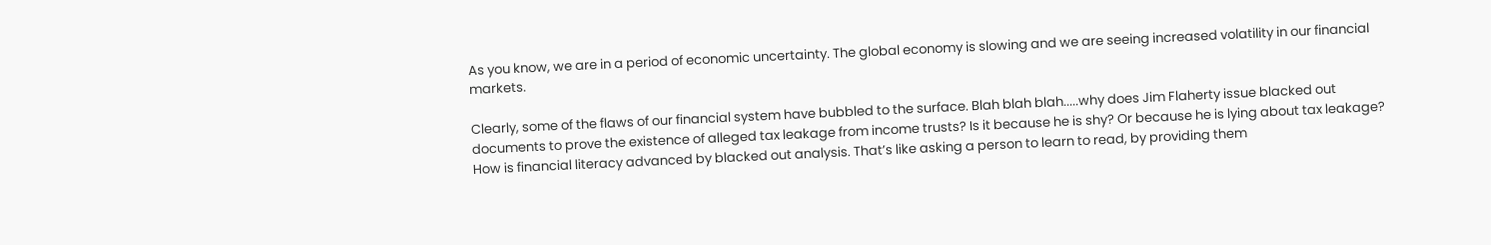As you know, we are in a period of economic uncertainty. The global economy is slowing and we are seeing increased volatility in our financial markets.

Clearly, some of the flaws of our financial system have bubbled to the surface. Blah blah blah.....why does Jim Flaherty issue blacked out documents to prove the existence of alleged tax leakage from income trusts? Is it because he is shy? Or because he is lying about tax leakage? How is financial literacy advanced by blacked out analysis. That’s like asking a person to learn to read, by providing them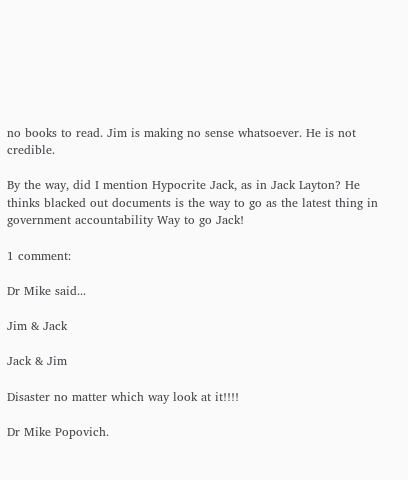no books to read. Jim is making no sense whatsoever. He is not credible.

By the way, did I mention Hypocrite Jack, as in Jack Layton? He thinks blacked out documents is the way to go as the latest thing in government accountability Way to go Jack!

1 comment:

Dr Mike said...

Jim & Jack

Jack & Jim

Disaster no matter which way look at it!!!!

Dr Mike Popovich.